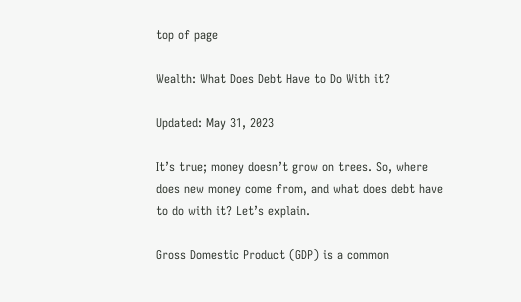top of page

Wealth: What Does Debt Have to Do With it?

Updated: May 31, 2023

It’s true; money doesn’t grow on trees. So, where does new money come from, and what does debt have to do with it? Let’s explain.

Gross Domestic Product (GDP) is a common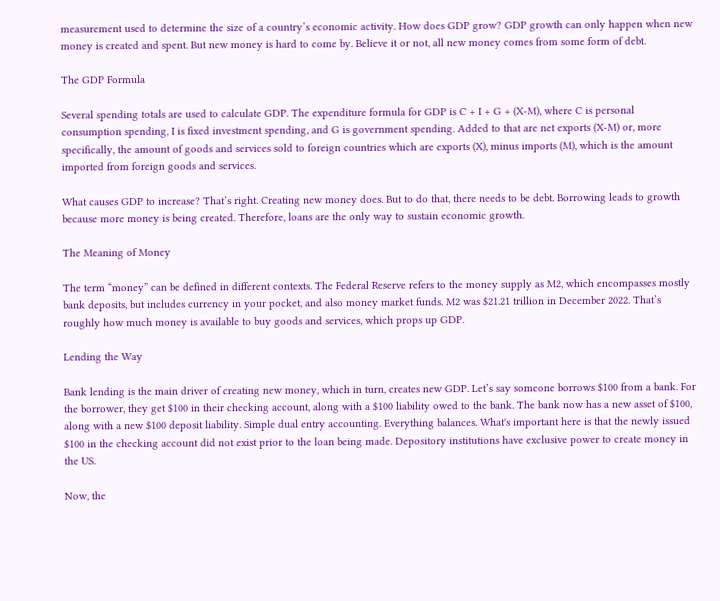measurement used to determine the size of a country’s economic activity. How does GDP grow? GDP growth can only happen when new money is created and spent. But new money is hard to come by. Believe it or not, all new money comes from some form of debt.

The GDP Formula

Several spending totals are used to calculate GDP. The expenditure formula for GDP is C + I + G + (X-M), where C is personal consumption spending, I is fixed investment spending, and G is government spending. Added to that are net exports (X-M) or, more specifically, the amount of goods and services sold to foreign countries which are exports (X), minus imports (M), which is the amount imported from foreign goods and services.

What causes GDP to increase? That’s right. Creating new money does. But to do that, there needs to be debt. Borrowing leads to growth because more money is being created. Therefore, loans are the only way to sustain economic growth.

The Meaning of Money

The term “money” can be defined in different contexts. The Federal Reserve refers to the money supply as M2, which encompasses mostly bank deposits, but includes currency in your pocket, and also money market funds. M2 was $21.21 trillion in December 2022. That’s roughly how much money is available to buy goods and services, which props up GDP.

Lending the Way

Bank lending is the main driver of creating new money, which in turn, creates new GDP. Let’s say someone borrows $100 from a bank. For the borrower, they get $100 in their checking account, along with a $100 liability owed to the bank. The bank now has a new asset of $100, along with a new $100 deposit liability. Simple dual entry accounting. Everything balances. What's important here is that the newly issued $100 in the checking account did not exist prior to the loan being made. Depository institutions have exclusive power to create money in the US.

Now, the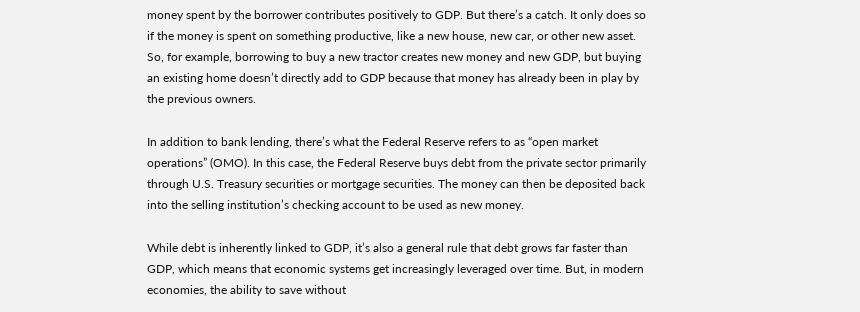money spent by the borrower contributes positively to GDP. But there’s a catch. It only does so if the money is spent on something productive, like a new house, new car, or other new asset. So, for example, borrowing to buy a new tractor creates new money and new GDP, but buying an existing home doesn’t directly add to GDP because that money has already been in play by the previous owners.

In addition to bank lending, there’s what the Federal Reserve refers to as “open market operations” (OMO). In this case, the Federal Reserve buys debt from the private sector primarily through U.S. Treasury securities or mortgage securities. The money can then be deposited back into the selling institution’s checking account to be used as new money.

While debt is inherently linked to GDP, it’s also a general rule that debt grows far faster than GDP, which means that economic systems get increasingly leveraged over time. But, in modern economies, the ability to save without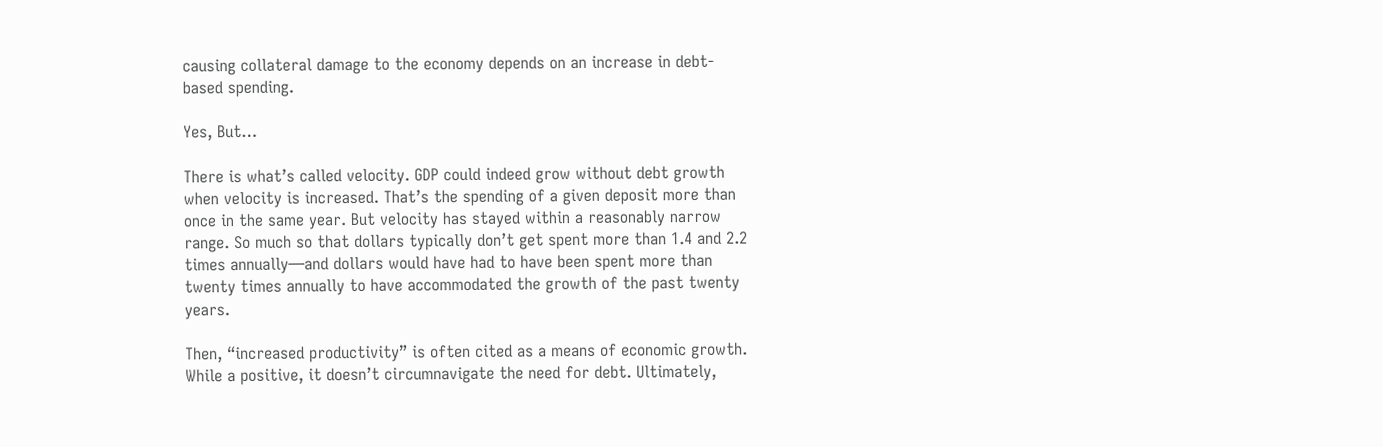causing collateral damage to the economy depends on an increase in debt-based spending.

Yes, But…

There is what’s called velocity. GDP could indeed grow without debt growth when velocity is increased. That’s the spending of a given deposit more than once in the same year. But velocity has stayed within a reasonably narrow range. So much so that dollars typically don’t get spent more than 1.4 and 2.2 times annually—and dollars would have had to have been spent more than twenty times annually to have accommodated the growth of the past twenty years.

Then, “increased productivity” is often cited as a means of economic growth. While a positive, it doesn’t circumnavigate the need for debt. Ultimately,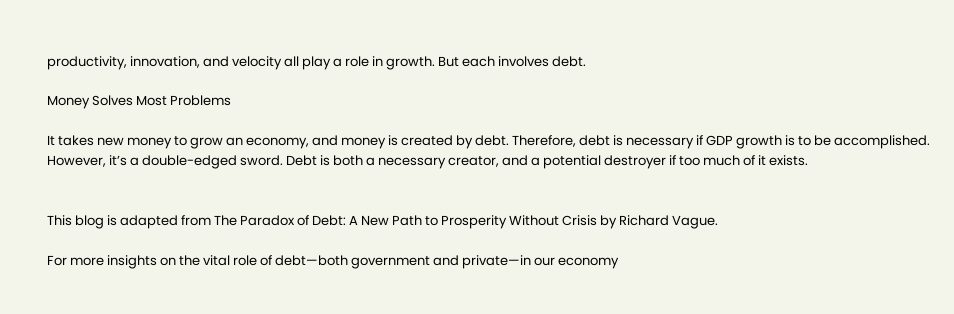productivity, innovation, and velocity all play a role in growth. But each involves debt.

Money Solves Most Problems

It takes new money to grow an economy, and money is created by debt. Therefore, debt is necessary if GDP growth is to be accomplished. However, it’s a double-edged sword. Debt is both a necessary creator, and a potential destroyer if too much of it exists.


This blog is adapted from The Paradox of Debt: A New Path to Prosperity Without Crisis by Richard Vague.

For more insights on the vital role of debt—both government and private—in our economy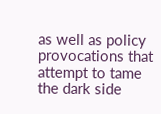as well as policy provocations that attempt to tame the dark side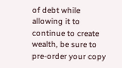of debt while allowing it to continue to create wealth, be sure to pre-order your copy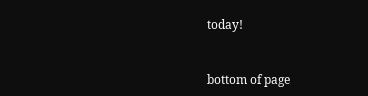today!


bottom of page